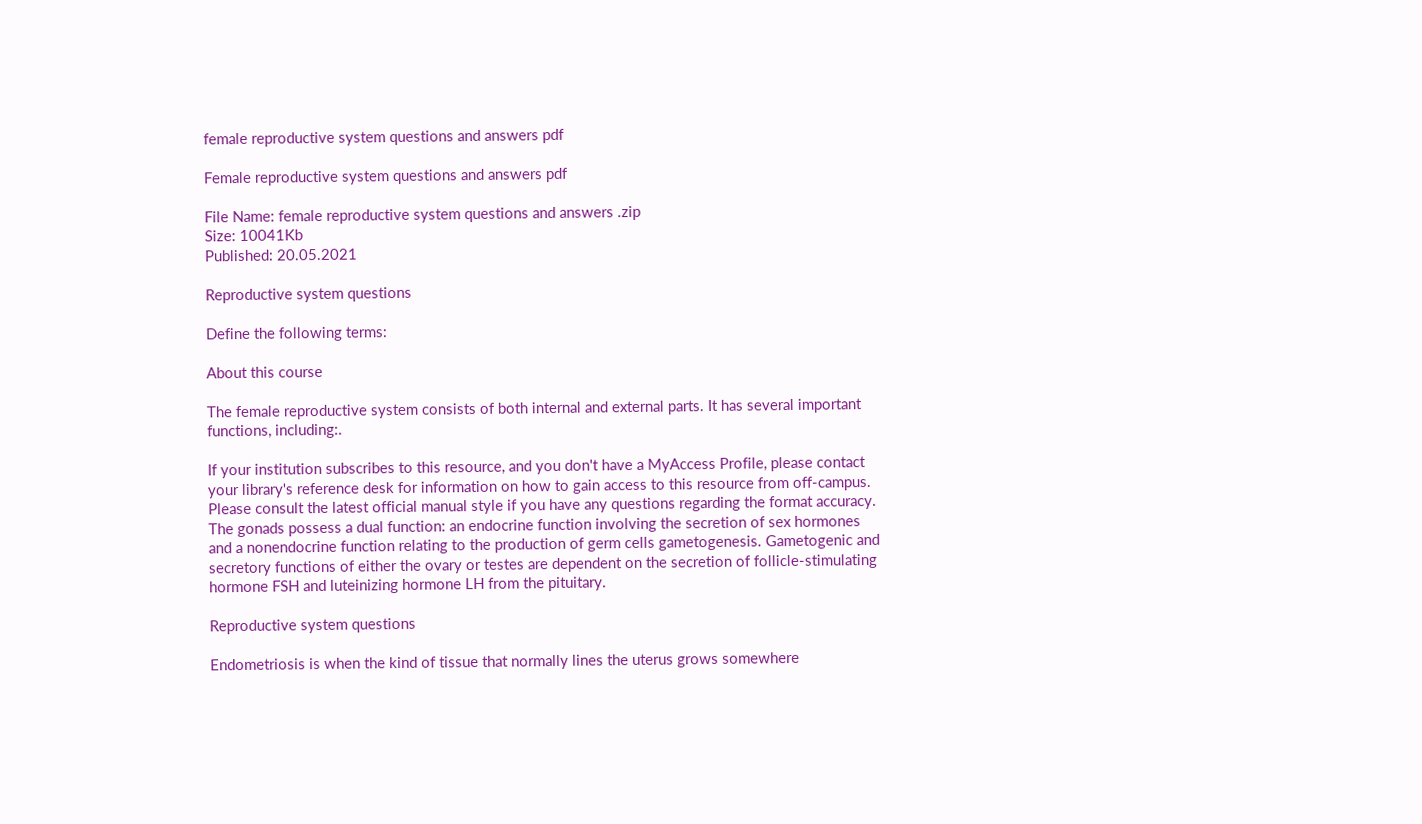female reproductive system questions and answers pdf

Female reproductive system questions and answers pdf

File Name: female reproductive system questions and answers .zip
Size: 10041Kb
Published: 20.05.2021

Reproductive system questions

Define the following terms:

About this course

The female reproductive system consists of both internal and external parts. It has several important functions, including:.

If your institution subscribes to this resource, and you don't have a MyAccess Profile, please contact your library's reference desk for information on how to gain access to this resource from off-campus. Please consult the latest official manual style if you have any questions regarding the format accuracy. The gonads possess a dual function: an endocrine function involving the secretion of sex hormones and a nonendocrine function relating to the production of germ cells gametogenesis. Gametogenic and secretory functions of either the ovary or testes are dependent on the secretion of follicle-stimulating hormone FSH and luteinizing hormone LH from the pituitary.

Reproductive system questions

Endometriosis is when the kind of tissue that normally lines the uterus grows somewhere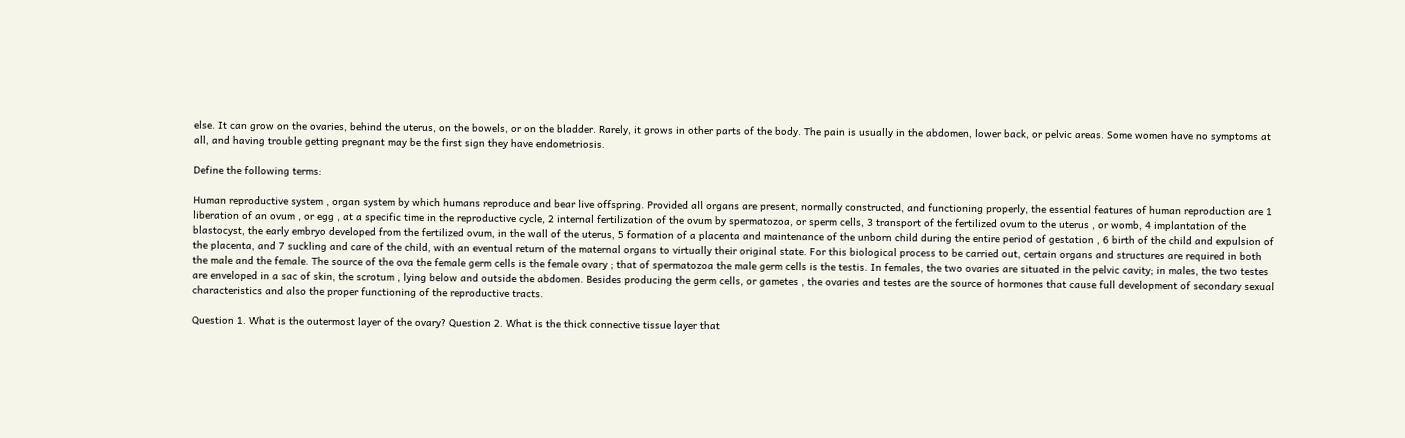else. It can grow on the ovaries, behind the uterus, on the bowels, or on the bladder. Rarely, it grows in other parts of the body. The pain is usually in the abdomen, lower back, or pelvic areas. Some women have no symptoms at all, and having trouble getting pregnant may be the first sign they have endometriosis.

Define the following terms:

Human reproductive system , organ system by which humans reproduce and bear live offspring. Provided all organs are present, normally constructed, and functioning properly, the essential features of human reproduction are 1 liberation of an ovum , or egg , at a specific time in the reproductive cycle, 2 internal fertilization of the ovum by spermatozoa, or sperm cells, 3 transport of the fertilized ovum to the uterus , or womb, 4 implantation of the blastocyst, the early embryo developed from the fertilized ovum, in the wall of the uterus, 5 formation of a placenta and maintenance of the unborn child during the entire period of gestation , 6 birth of the child and expulsion of the placenta, and 7 suckling and care of the child, with an eventual return of the maternal organs to virtually their original state. For this biological process to be carried out, certain organs and structures are required in both the male and the female. The source of the ova the female germ cells is the female ovary ; that of spermatozoa the male germ cells is the testis. In females, the two ovaries are situated in the pelvic cavity; in males, the two testes are enveloped in a sac of skin, the scrotum , lying below and outside the abdomen. Besides producing the germ cells, or gametes , the ovaries and testes are the source of hormones that cause full development of secondary sexual characteristics and also the proper functioning of the reproductive tracts.

Question 1. What is the outermost layer of the ovary? Question 2. What is the thick connective tissue layer that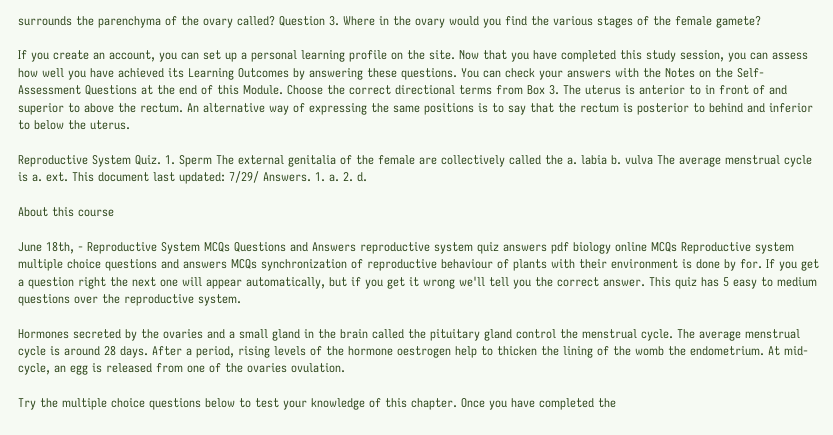surrounds the parenchyma of the ovary called? Question 3. Where in the ovary would you find the various stages of the female gamete?

If you create an account, you can set up a personal learning profile on the site. Now that you have completed this study session, you can assess how well you have achieved its Learning Outcomes by answering these questions. You can check your answers with the Notes on the Self-Assessment Questions at the end of this Module. Choose the correct directional terms from Box 3. The uterus is anterior to in front of and superior to above the rectum. An alternative way of expressing the same positions is to say that the rectum is posterior to behind and inferior to below the uterus.

Reproductive System Quiz. 1. Sperm The external genitalia of the female are collectively called the a. labia b. vulva The average menstrual cycle is a. ext. This document last updated: 7/29/ Answers. 1. a. 2. d.

About this course

June 18th, - Reproductive System MCQs Questions and Answers reproductive system quiz answers pdf biology online MCQs Reproductive system multiple choice questions and answers MCQs synchronization of reproductive behaviour of plants with their environment is done by for. If you get a question right the next one will appear automatically, but if you get it wrong we'll tell you the correct answer. This quiz has 5 easy to medium questions over the reproductive system.

Hormones secreted by the ovaries and a small gland in the brain called the pituitary gland control the menstrual cycle. The average menstrual cycle is around 28 days. After a period, rising levels of the hormone oestrogen help to thicken the lining of the womb the endometrium. At mid-cycle, an egg is released from one of the ovaries ovulation.

Try the multiple choice questions below to test your knowledge of this chapter. Once you have completed the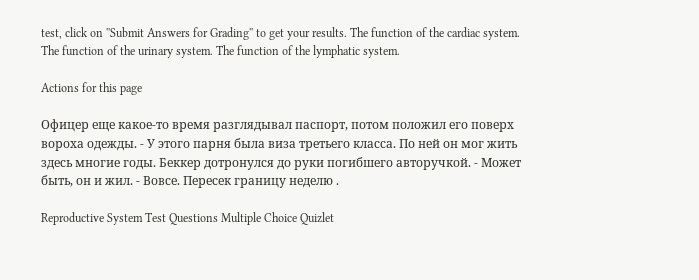test, click on ''Submit Answers for Grading'' to get your results. The function of the cardiac system. The function of the urinary system. The function of the lymphatic system.

Actions for this page

Офицер еще какое-то время разглядывал паспорт, потом положил его поверх вороха одежды. - У этого парня была виза третьего класса. По ней он мог жить здесь многие годы. Беккер дотронулся до руки погибшего авторучкой. - Может быть, он и жил. - Вовсе. Пересек границу неделю .

Reproductive System Test Questions Multiple Choice Quizlet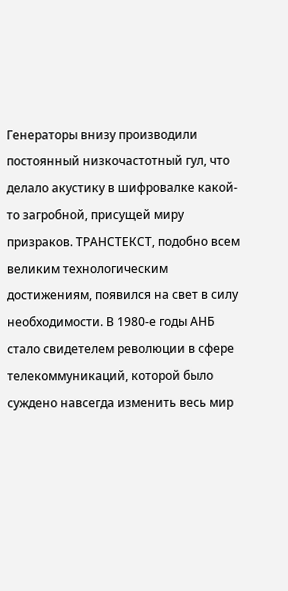Генераторы внизу производили постоянный низкочастотный гул, что делало акустику в шифровалке какой-то загробной, присущей миру призраков. ТРАНСТЕКСТ, подобно всем великим технологическим достижениям, появился на свет в силу необходимости. В 1980-е годы АНБ стало свидетелем революции в сфере телекоммуникаций, которой было суждено навсегда изменить весь мир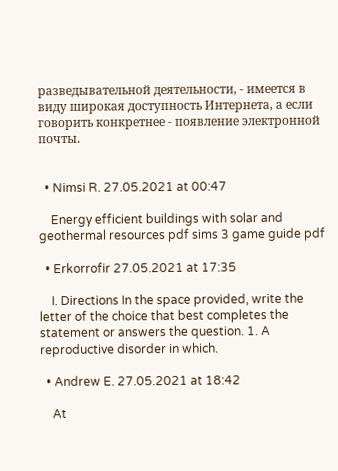разведывательной деятельности, - имеется в виду широкая доступность Интернета, а если говорить конкретнее - появление электронной почты.


  • Nimsi R. 27.05.2021 at 00:47

    Energy efficient buildings with solar and geothermal resources pdf sims 3 game guide pdf

  • Erkorrofir 27.05.2021 at 17:35

    I. Directions In the space provided, write the letter of the choice that best completes the statement or answers the question. 1. A reproductive disorder in which.

  • Andrew E. 27.05.2021 at 18:42

    At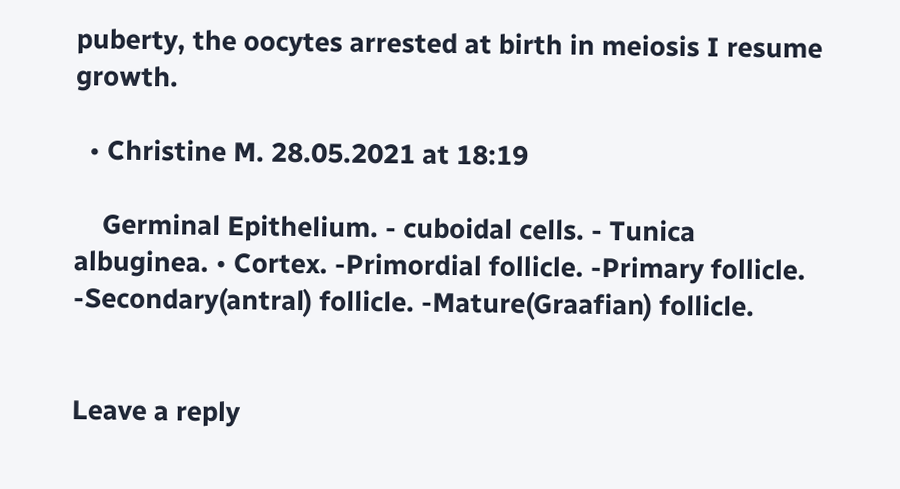puberty, the oocytes arrested at birth in meiosis I resume growth.

  • Christine M. 28.05.2021 at 18:19

    Germinal Epithelium. - cuboidal cells. - Tunica albuginea. • Cortex. -Primordial follicle. -Primary follicle. -Secondary(antral) follicle. -Mature(Graafian) follicle.


Leave a reply